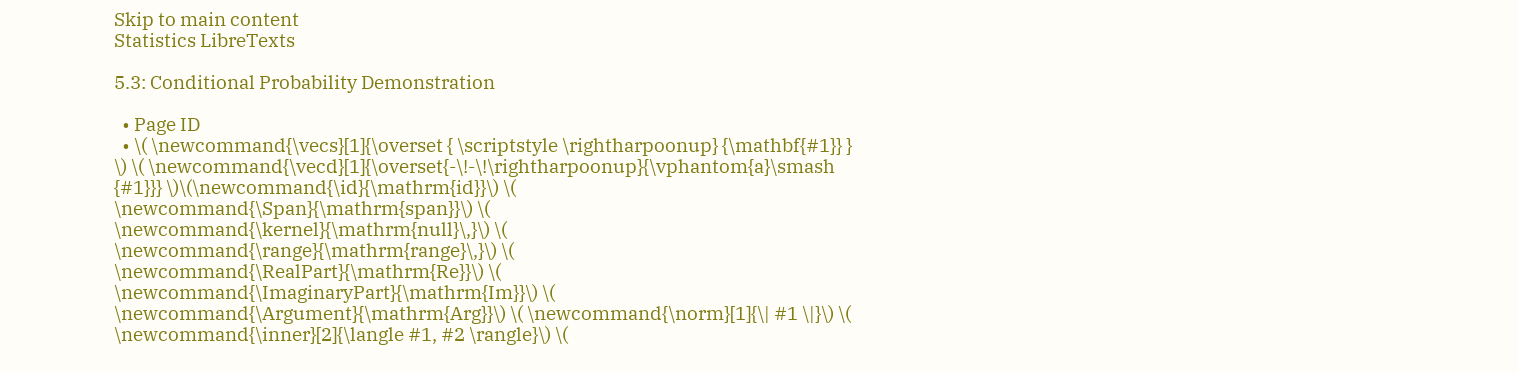Skip to main content
Statistics LibreTexts

5.3: Conditional Probability Demonstration

  • Page ID
  • \( \newcommand{\vecs}[1]{\overset { \scriptstyle \rightharpoonup} {\mathbf{#1}} } \) \( \newcommand{\vecd}[1]{\overset{-\!-\!\rightharpoonup}{\vphantom{a}\smash {#1}}} \)\(\newcommand{\id}{\mathrm{id}}\) \( \newcommand{\Span}{\mathrm{span}}\) \( \newcommand{\kernel}{\mathrm{null}\,}\) \( \newcommand{\range}{\mathrm{range}\,}\) \( \newcommand{\RealPart}{\mathrm{Re}}\) \( \newcommand{\ImaginaryPart}{\mathrm{Im}}\) \( \newcommand{\Argument}{\mathrm{Arg}}\) \( \newcommand{\norm}[1]{\| #1 \|}\) \( \newcommand{\inner}[2]{\langle #1, #2 \rangle}\) \(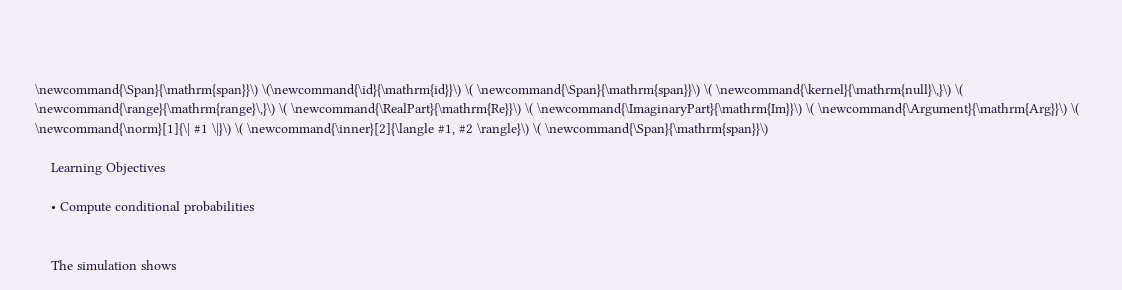\newcommand{\Span}{\mathrm{span}}\) \(\newcommand{\id}{\mathrm{id}}\) \( \newcommand{\Span}{\mathrm{span}}\) \( \newcommand{\kernel}{\mathrm{null}\,}\) \( \newcommand{\range}{\mathrm{range}\,}\) \( \newcommand{\RealPart}{\mathrm{Re}}\) \( \newcommand{\ImaginaryPart}{\mathrm{Im}}\) \( \newcommand{\Argument}{\mathrm{Arg}}\) \( \newcommand{\norm}[1]{\| #1 \|}\) \( \newcommand{\inner}[2]{\langle #1, #2 \rangle}\) \( \newcommand{\Span}{\mathrm{span}}\)

    Learning Objectives

    • Compute conditional probabilities


    The simulation shows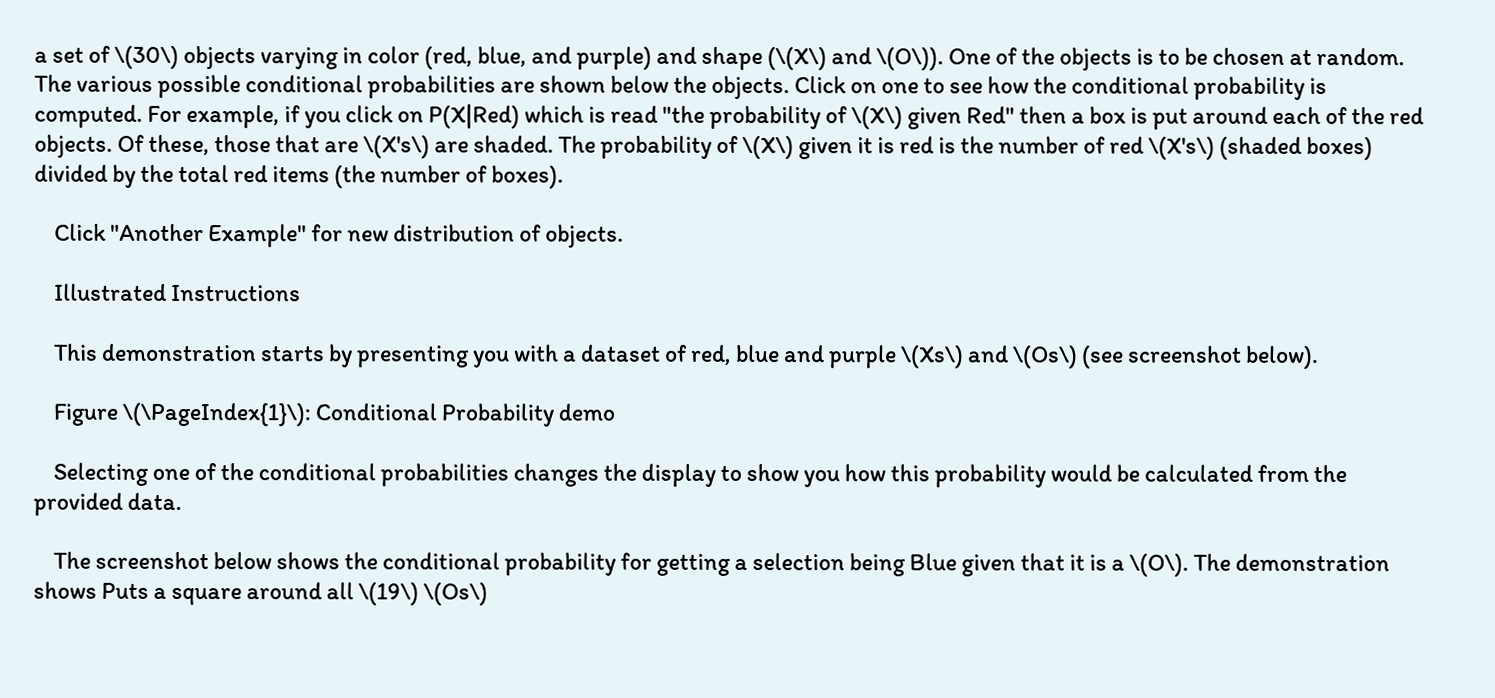a set of \(30\) objects varying in color (red, blue, and purple) and shape (\(X\) and \(O\)). One of the objects is to be chosen at random. The various possible conditional probabilities are shown below the objects. Click on one to see how the conditional probability is computed. For example, if you click on P(X|Red) which is read "the probability of \(X\) given Red" then a box is put around each of the red objects. Of these, those that are \(X's\) are shaded. The probability of \(X\) given it is red is the number of red \(X's\) (shaded boxes) divided by the total red items (the number of boxes).

    Click "Another Example" for new distribution of objects.

    Illustrated Instructions

    This demonstration starts by presenting you with a dataset of red, blue and purple \(Xs\) and \(Os\) (see screenshot below).

    Figure \(\PageIndex{1}\): Conditional Probability demo

    Selecting one of the conditional probabilities changes the display to show you how this probability would be calculated from the provided data.

    The screenshot below shows the conditional probability for getting a selection being Blue given that it is a \(O\). The demonstration shows Puts a square around all \(19\) \(Os\)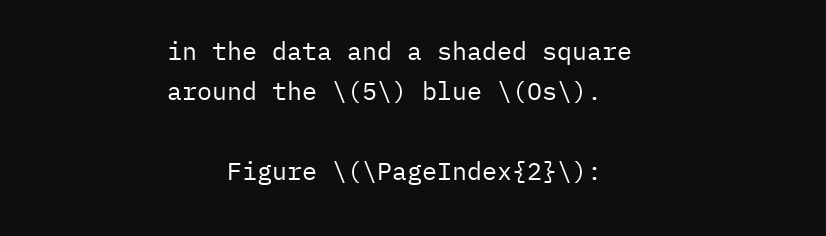in the data and a shaded square around the \(5\) blue \(Os\).

    Figure \(\PageIndex{2}\):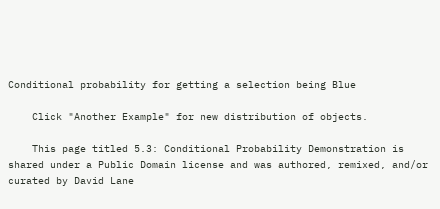Conditional probability for getting a selection being Blue

    Click "Another Example" for new distribution of objects.

    This page titled 5.3: Conditional Probability Demonstration is shared under a Public Domain license and was authored, remixed, and/or curated by David Lane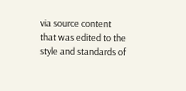via source content that was edited to the style and standards of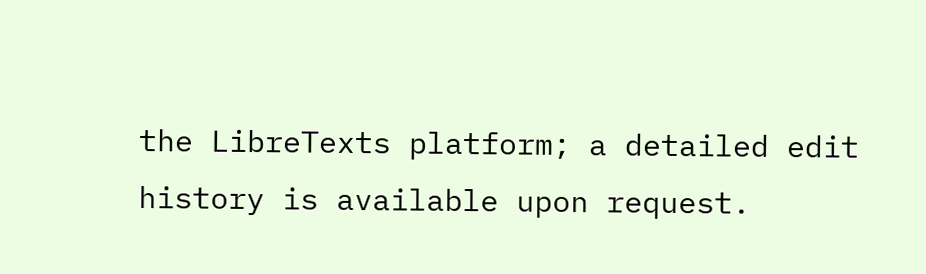the LibreTexts platform; a detailed edit history is available upon request.